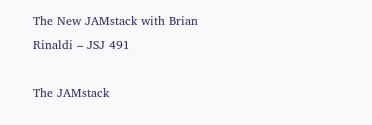The New JAMstack with Brian Rinaldi – JSJ 491

The JAMstack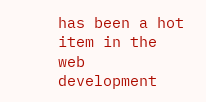has been a hot item in the web development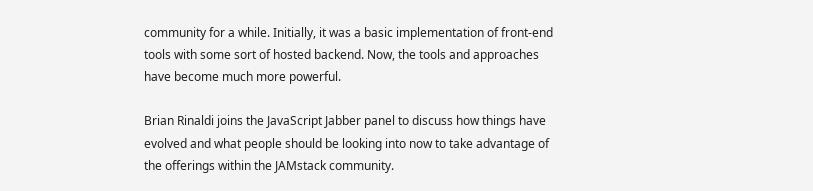community for a while. Initially, it was a basic implementation of front-end tools with some sort of hosted backend. Now, the tools and approaches have become much more powerful.

Brian Rinaldi joins the JavaScript Jabber panel to discuss how things have evolved and what people should be looking into now to take advantage of the offerings within the JAMstack community.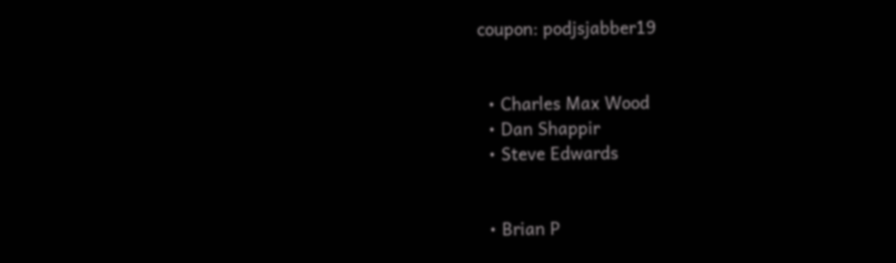coupon: podjsjabber19


  • Charles Max Wood
  • Dan Shappir
  • Steve Edwards


  • Brian P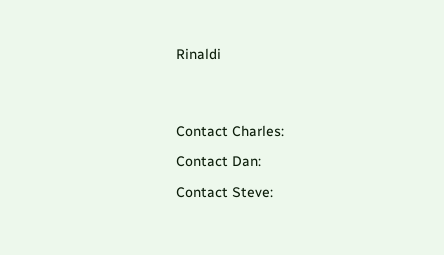Rinaldi




Contact Charles:

Contact Dan:

Contact Steve: